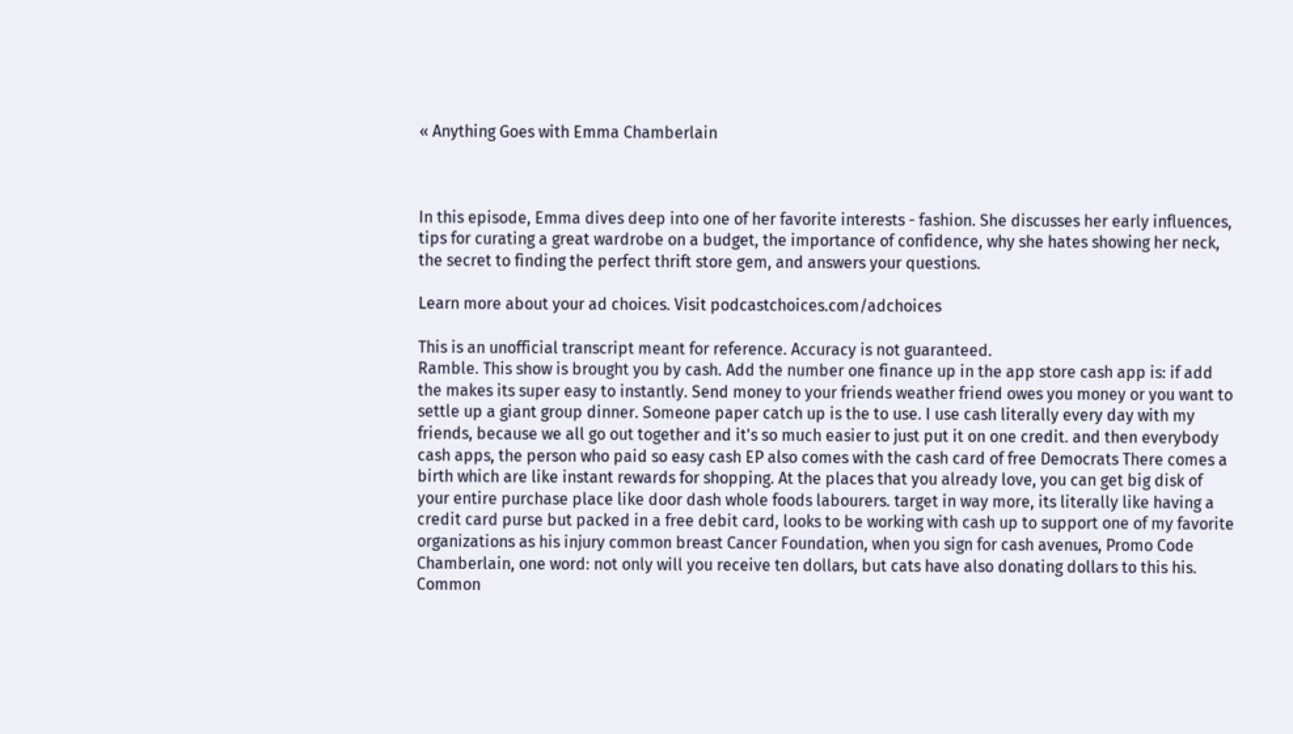« Anything Goes with Emma Chamberlain



In this episode, Emma dives deep into one of her favorite interests - fashion. She discusses her early influences, tips for curating a great wardrobe on a budget, the importance of confidence, why she hates showing her neck, the secret to finding the perfect thrift store gem, and answers your questions.

Learn more about your ad choices. Visit podcastchoices.com/adchoices

This is an unofficial transcript meant for reference. Accuracy is not guaranteed.
Ramble. This show is brought you by cash. Add the number one finance up in the app store cash app is: if add the makes its super easy to instantly. Send money to your friends weather friend owes you money or you want to settle up a giant group dinner. Someone paper catch up is the to use. I use cash literally every day with my friends, because we all go out together and it's so much easier to just put it on one credit. and then everybody cash apps, the person who paid so easy cash EP also comes with the cash card of free Democrats There comes a birth which are like instant rewards for shopping. At the places that you already love, you can get big disk of your entire purchase place like door dash whole foods labourers. target in way more, its literally like having a credit card purse but packed in a free debit card, looks to be working with cash up to support one of my favorite organizations as his injury common breast Cancer Foundation, when you sign for cash avenues, Promo Code Chamberlain, one word: not only will you receive ten dollars, but cats have also donating dollars to this his.
Common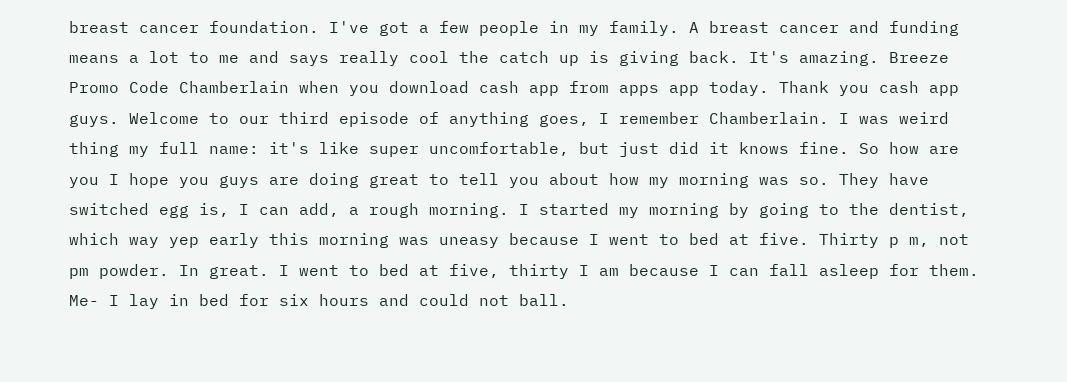breast cancer foundation. I've got a few people in my family. A breast cancer and funding means a lot to me and says really cool the catch up is giving back. It's amazing. Breeze Promo Code Chamberlain when you download cash app from apps app today. Thank you cash app guys. Welcome to our third episode of anything goes, I remember Chamberlain. I was weird thing my full name: it's like super uncomfortable, but just did it knows fine. So how are you I hope you guys are doing great to tell you about how my morning was so. They have switched egg is, I can add, a rough morning. I started my morning by going to the dentist, which way yep early this morning was uneasy because I went to bed at five. Thirty p m, not pm powder. In great. I went to bed at five, thirty I am because I can fall asleep for them. Me- I lay in bed for six hours and could not ball.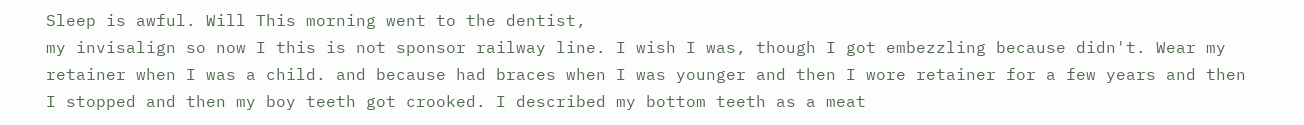Sleep is awful. Will This morning went to the dentist,
my invisalign so now I this is not sponsor railway line. I wish I was, though I got embezzling because didn't. Wear my retainer when I was a child. and because had braces when I was younger and then I wore retainer for a few years and then I stopped and then my boy teeth got crooked. I described my bottom teeth as a meat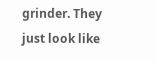grinder. They just look like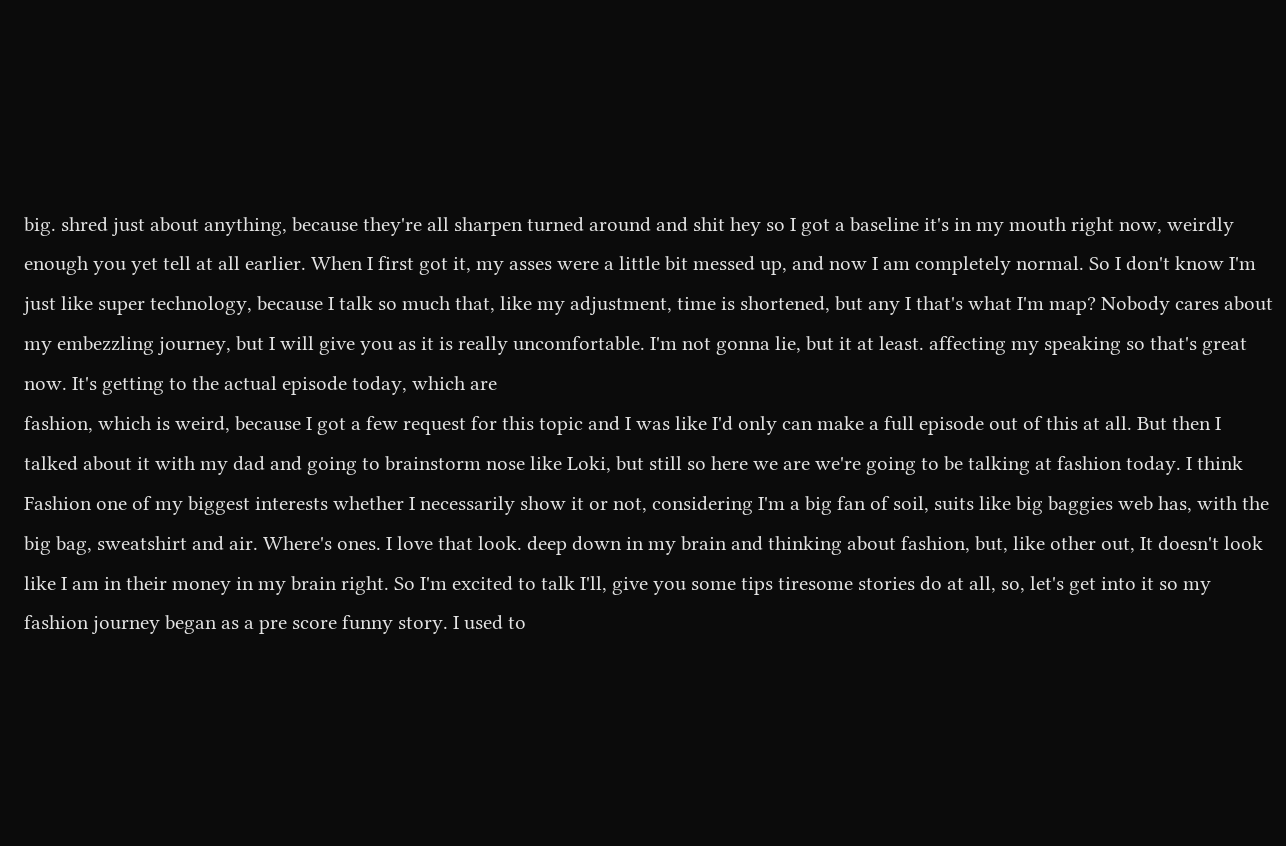big. shred just about anything, because they're all sharpen turned around and shit hey so I got a baseline it's in my mouth right now, weirdly enough you yet tell at all earlier. When I first got it, my asses were a little bit messed up, and now I am completely normal. So I don't know I'm just like super technology, because I talk so much that, like my adjustment, time is shortened, but any I that's what I'm map? Nobody cares about my embezzling journey, but I will give you as it is really uncomfortable. I'm not gonna lie, but it at least. affecting my speaking so that's great now. It's getting to the actual episode today, which are
fashion, which is weird, because I got a few request for this topic and I was like I'd only can make a full episode out of this at all. But then I talked about it with my dad and going to brainstorm nose like Loki, but still so here we are we're going to be talking at fashion today. I think Fashion one of my biggest interests whether I necessarily show it or not, considering I'm a big fan of soil, suits like big baggies web has, with the big bag, sweatshirt and air. Where's ones. I love that look. deep down in my brain and thinking about fashion, but, like other out, It doesn't look like I am in their money in my brain right. So I'm excited to talk I'll, give you some tips tiresome stories do at all, so, let's get into it so my fashion journey began as a pre score funny story. I used to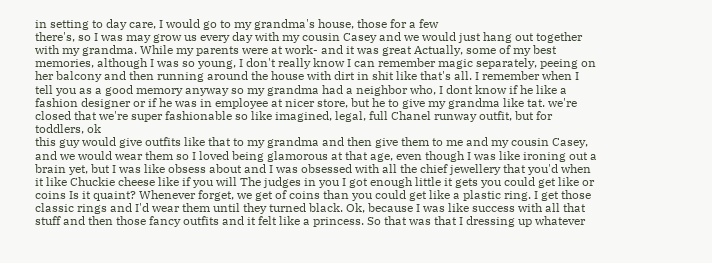in setting to day care, I would go to my grandma's house, those for a few
there's, so I was may grow us every day with my cousin Casey and we would just hang out together with my grandma. While my parents were at work- and it was great Actually, some of my best memories, although I was so young, I don't really know I can remember magic separately, peeing on her balcony and then running around the house with dirt in shit like that's all. I remember when I tell you as a good memory anyway so my grandma had a neighbor who, I dont know if he like a fashion designer or if he was in employee at nicer store, but he to give my grandma like tat. we're closed that we're super fashionable so like imagined, legal, full Chanel runway outfit, but for toddlers, ok
this guy would give outfits like that to my grandma and then give them to me and my cousin Casey, and we would wear them so I loved being glamorous at that age, even though I was like ironing out a brain yet, but I was like obsess about and I was obsessed with all the chief jewellery that you'd when it like Chuckie cheese like if you will The judges in you I got enough little it gets you could get like or coins Is it quaint? Whenever forget, we get of coins than you could get like a plastic ring. I get those classic rings and I'd wear them until they turned black. Ok, because I was like success with all that stuff and then those fancy outfits and it felt like a princess. So that was that I dressing up whatever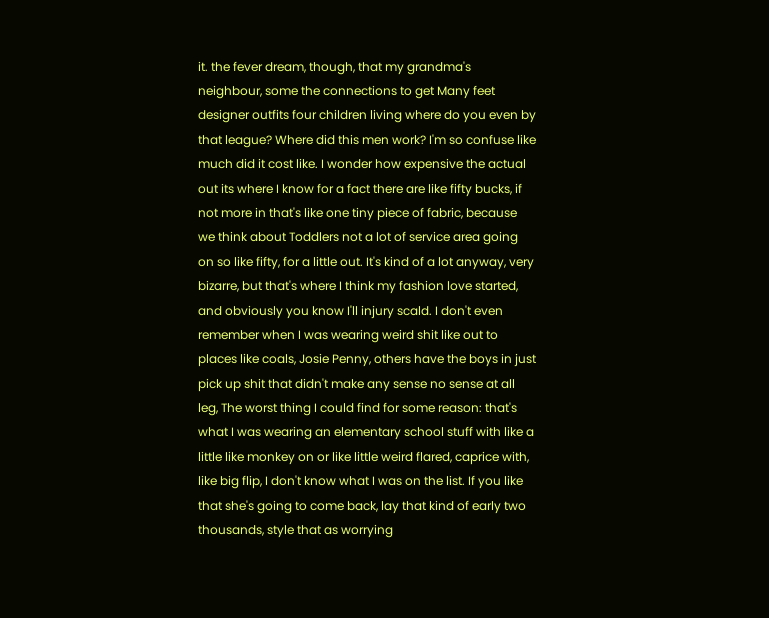it. the fever dream, though, that my grandma's neighbour, some the connections to get Many feet designer outfits four children living where do you even by that league? Where did this men work? I'm so confuse like
much did it cost like. I wonder how expensive the actual out its where I know for a fact there are like fifty bucks, if not more in that's like one tiny piece of fabric, because we think about Toddlers not a lot of service area going on so like fifty, for a little out. It's kind of a lot anyway, very bizarre, but that's where I think my fashion love started, and obviously you know I'll injury scald. I don't even remember when I was wearing weird shit like out to places like coals, Josie Penny, others have the boys in just pick up shit that didn't make any sense no sense at all leg, The worst thing I could find for some reason: that's what I was wearing an elementary school stuff with like a little like monkey on or like little weird flared, caprice with, like big flip, I don't know what I was on the list. If you like that she's going to come back, lay that kind of early two thousands, style that as worrying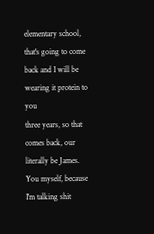elementary school, that's going to come back and I will be wearing it protein to you
three years, so that comes back, our literally be James. You myself, because I'm talking shit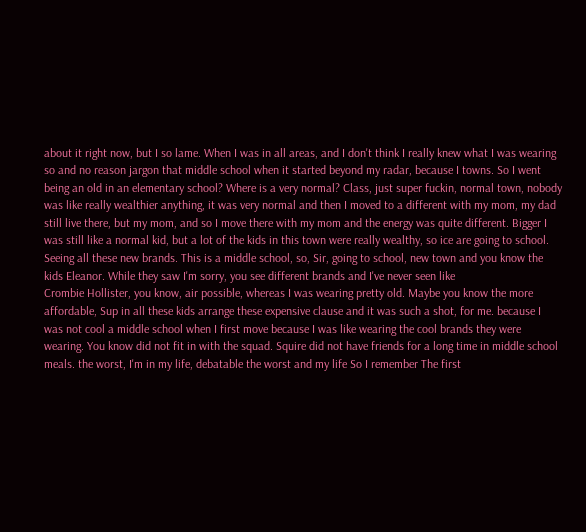about it right now, but I so lame. When I was in all areas, and I don't think I really knew what I was wearing so and no reason jargon that middle school when it started beyond my radar, because I towns. So I went being an old in an elementary school? Where is a very normal? Class, just super fuckin, normal town, nobody was like really wealthier anything, it was very normal and then I moved to a different with my mom, my dad still live there, but my mom, and so I move there with my mom and the energy was quite different. Bigger I was still like a normal kid, but a lot of the kids in this town were really wealthy, so ice are going to school. Seeing all these new brands. This is a middle school, so, Sir, going to school, new town and you know the kids Eleanor. While they saw I'm sorry, you see different brands and I've never seen like
Crombie Hollister, you know, air possible, whereas I was wearing pretty old. Maybe you know the more affordable, Sup in all these kids arrange these expensive clause and it was such a shot, for me. because I was not cool a middle school when I first move because I was like wearing the cool brands they were wearing. You know did not fit in with the squad. Squire did not have friends for a long time in middle school meals. the worst, I'm in my life, debatable the worst and my life So I remember The first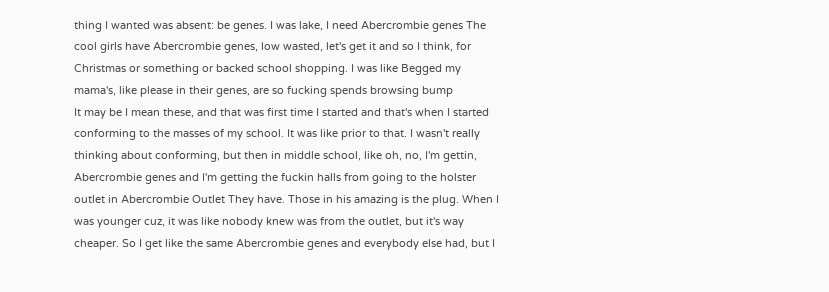thing I wanted was absent: be genes. I was lake, I need Abercrombie genes The cool girls have Abercrombie genes, low wasted, let's get it and so I think, for Christmas or something or backed school shopping. I was like Begged my mama's, like please in their genes, are so fucking spends browsing bump
It may be I mean these, and that was first time I started and that's when I started conforming to the masses of my school. It was like prior to that. I wasn't really thinking about conforming, but then in middle school, like oh, no, I'm gettin, Abercrombie genes and I'm getting the fuckin halls from going to the holster outlet in Abercrombie Outlet They have. Those in his amazing is the plug. When I was younger cuz, it was like nobody knew was from the outlet, but it's way cheaper. So I get like the same Abercrombie genes and everybody else had, but I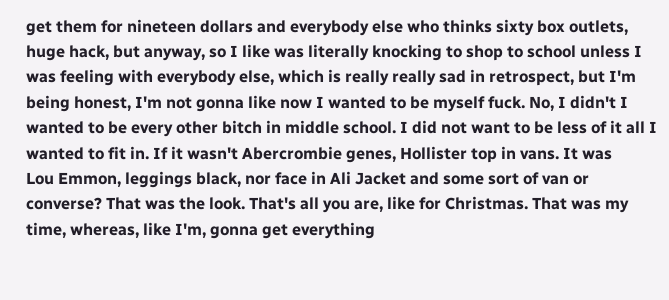get them for nineteen dollars and everybody else who thinks sixty box outlets, huge hack, but anyway, so I like was literally knocking to shop to school unless I was feeling with everybody else, which is really really sad in retrospect, but I'm being honest, I'm not gonna like now I wanted to be myself fuck. No, I didn't I wanted to be every other bitch in middle school. I did not want to be less of it all I wanted to fit in. If it wasn't Abercrombie genes, Hollister top in vans. It was
Lou Emmon, leggings black, nor face in Ali Jacket and some sort of van or converse? That was the look. That's all you are, like for Christmas. That was my time, whereas, like I'm, gonna get everything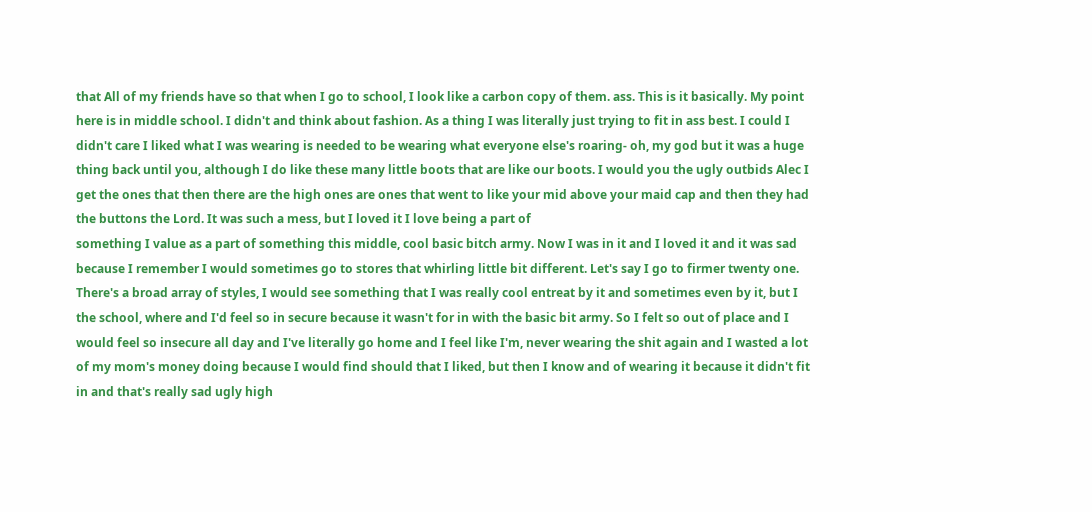that All of my friends have so that when I go to school, I look like a carbon copy of them. ass. This is it basically. My point here is in middle school. I didn't and think about fashion. As a thing I was literally just trying to fit in ass best. I could I didn't care I liked what I was wearing is needed to be wearing what everyone else's roaring- oh, my god but it was a huge thing back until you, although I do like these many little boots that are like our boots. I would you the ugly outbids Alec I get the ones that then there are the high ones are ones that went to like your mid above your maid cap and then they had the buttons the Lord. It was such a mess, but I loved it I love being a part of
something I value as a part of something this middle, cool basic bitch army. Now I was in it and I loved it and it was sad because I remember I would sometimes go to stores that whirling little bit different. Let's say I go to firmer twenty one. There's a broad array of styles, I would see something that I was really cool entreat by it and sometimes even by it, but I the school, where and I'd feel so in secure because it wasn't for in with the basic bit army. So I felt so out of place and I would feel so insecure all day and I've literally go home and I feel like I'm, never wearing the shit again and I wasted a lot of my mom's money doing because I would find should that I liked, but then I know and of wearing it because it didn't fit in and that's really sad ugly high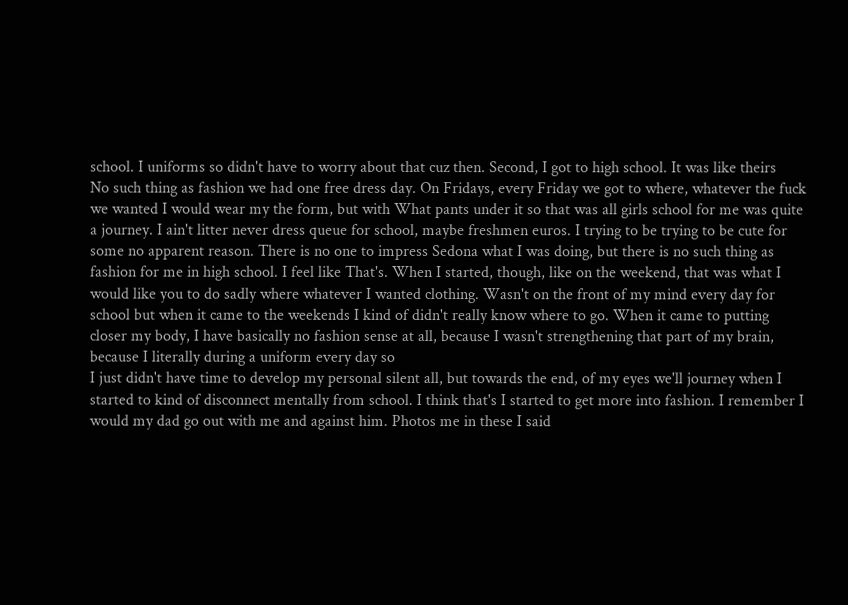school. I uniforms so didn't have to worry about that cuz then. Second, I got to high school. It was like theirs
No such thing as fashion we had one free dress day. On Fridays, every Friday we got to where, whatever the fuck we wanted I would wear my the form, but with What pants under it so that was all girls school for me was quite a journey. I ain't litter never dress queue for school, maybe freshmen euros. I trying to be trying to be cute for some no apparent reason. There is no one to impress Sedona what I was doing, but there is no such thing as fashion for me in high school. I feel like That's. When I started, though, like on the weekend, that was what I would like you to do sadly where whatever I wanted clothing. Wasn't on the front of my mind every day for school but when it came to the weekends I kind of didn't really know where to go. When it came to putting closer my body, I have basically no fashion sense at all, because I wasn't strengthening that part of my brain, because I literally during a uniform every day so
I just didn't have time to develop my personal silent all, but towards the end, of my eyes we'll journey when I started to kind of disconnect mentally from school. I think that's I started to get more into fashion. I remember I would my dad go out with me and against him. Photos me in these I said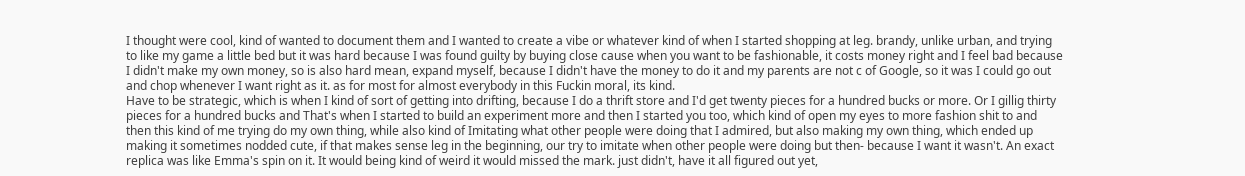I thought were cool, kind of wanted to document them and I wanted to create a vibe or whatever kind of when I started shopping at leg. brandy, unlike urban, and trying to like my game a little bed but it was hard because I was found guilty by buying close cause when you want to be fashionable, it costs money right and I feel bad because I didn't make my own money, so is also hard mean, expand myself, because I didn't have the money to do it and my parents are not c of Google, so it was I could go out and chop whenever I want right as it. as for most for almost everybody in this Fuckin moral, its kind.
Have to be strategic, which is when I kind of sort of getting into drifting, because I do a thrift store and I'd get twenty pieces for a hundred bucks or more. Or I gillig thirty pieces for a hundred bucks and That's when I started to build an experiment more and then I started you too, which kind of open my eyes to more fashion shit to and then this kind of me trying do my own thing, while also kind of Imitating what other people were doing that I admired, but also making my own thing, which ended up making it sometimes nodded cute, if that makes sense leg in the beginning, our try to imitate when other people were doing but then- because I want it wasn't. An exact replica was like Emma's spin on it. It would being kind of weird it would missed the mark. just didn't, have it all figured out yet,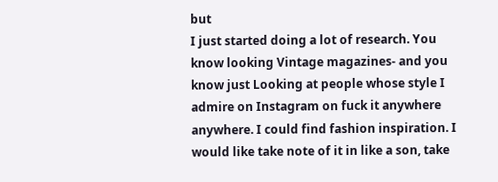but
I just started doing a lot of research. You know looking Vintage magazines- and you know just Looking at people whose style I admire on Instagram on fuck it anywhere anywhere. I could find fashion inspiration. I would like take note of it in like a son, take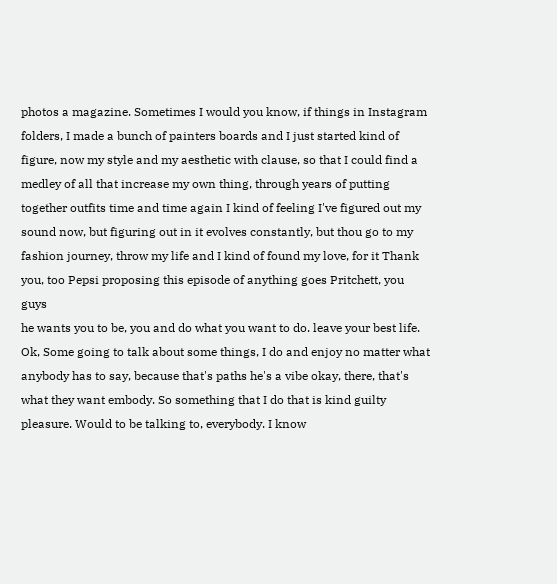photos a magazine. Sometimes I would you know, if things in Instagram folders, I made a bunch of painters boards and I just started kind of figure, now my style and my aesthetic with clause, so that I could find a medley of all that increase my own thing, through years of putting together outfits time and time again I kind of feeling I've figured out my sound now, but figuring out in it evolves constantly, but thou go to my fashion journey, throw my life and I kind of found my love, for it Thank you, too Pepsi proposing this episode of anything goes Pritchett, you guys
he wants you to be, you and do what you want to do. leave your best life. Ok, Some going to talk about some things, I do and enjoy no matter what anybody has to say, because that's paths he's a vibe okay, there, that's what they want embody. So something that I do that is kind guilty pleasure. Would to be talking to, everybody. I know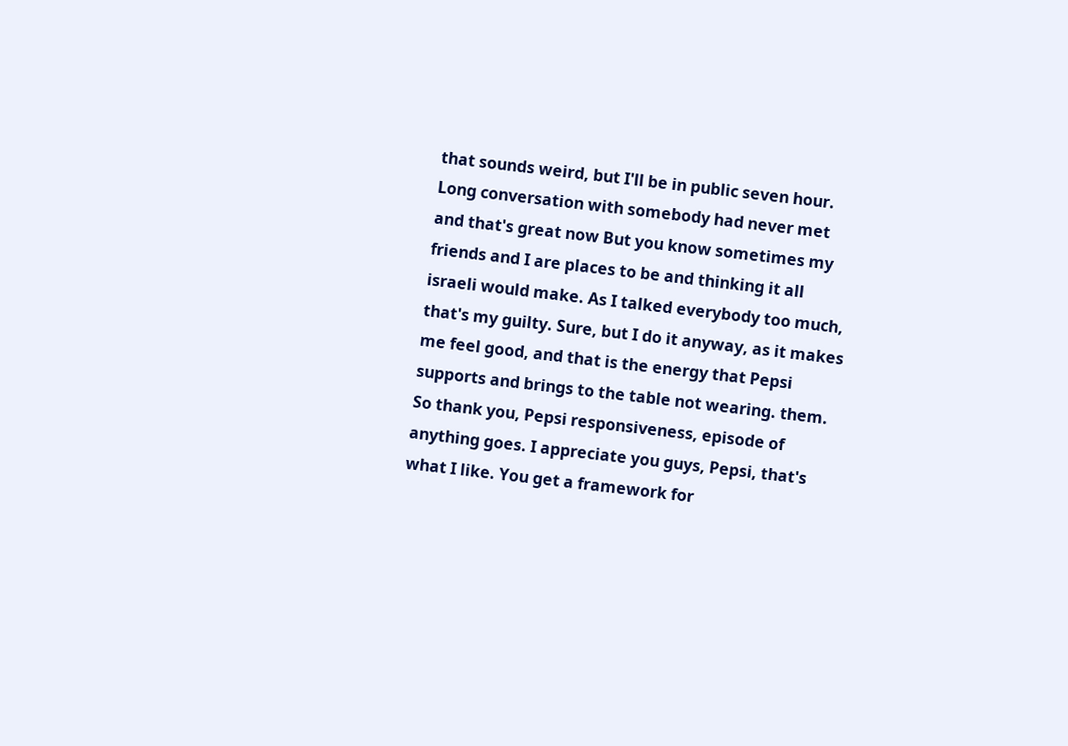that sounds weird, but I'll be in public seven hour. Long conversation with somebody had never met and that's great now But you know sometimes my friends and I are places to be and thinking it all israeli would make. As I talked everybody too much, that's my guilty. Sure, but I do it anyway, as it makes me feel good, and that is the energy that Pepsi supports and brings to the table not wearing. them. So thank you, Pepsi responsiveness, episode of anything goes. I appreciate you guys, Pepsi, that's what I like. You get a framework for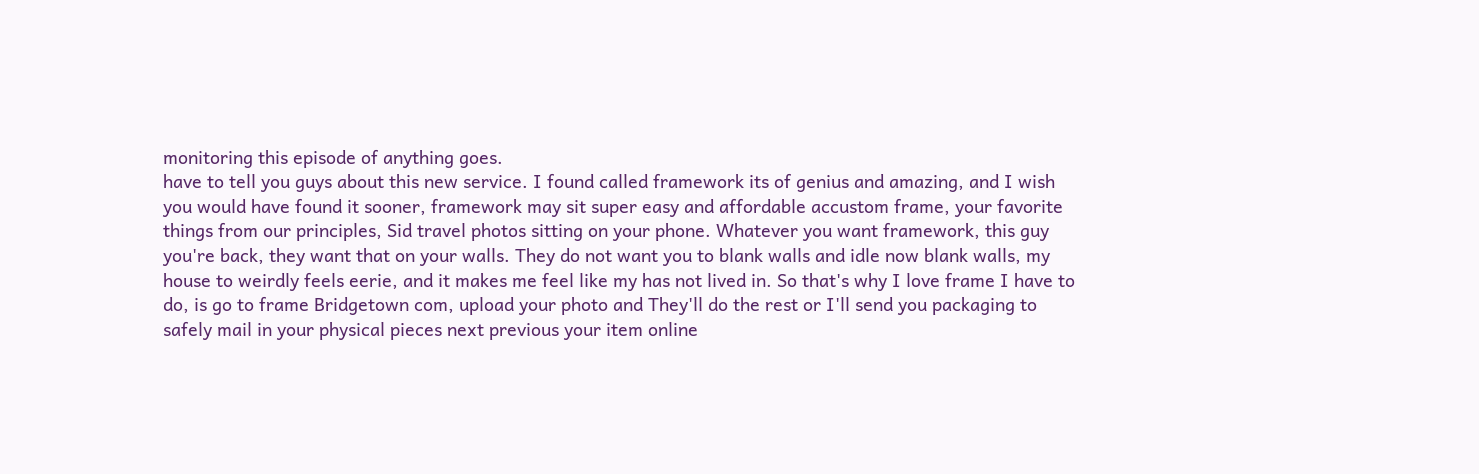monitoring this episode of anything goes.
have to tell you guys about this new service. I found called framework its of genius and amazing, and I wish you would have found it sooner, framework may sit super easy and affordable accustom frame, your favorite things from our principles, Sid travel photos sitting on your phone. Whatever you want framework, this guy you're back, they want that on your walls. They do not want you to blank walls and idle now blank walls, my house to weirdly feels eerie, and it makes me feel like my has not lived in. So that's why I love frame I have to do, is go to frame Bridgetown com, upload your photo and They'll do the rest or I'll send you packaging to safely mail in your physical pieces next previous your item online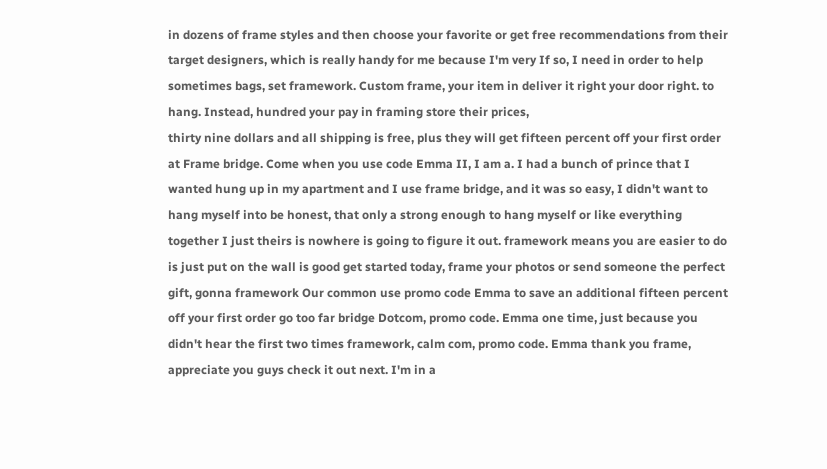in dozens of frame styles and then choose your favorite or get free recommendations from their target designers, which is really handy for me because I'm very If so, I need in order to help sometimes bags, set framework. Custom frame, your item in deliver it right your door right. to hang. Instead, hundred your pay in framing store their prices,
thirty nine dollars and all shipping is free, plus they will get fifteen percent off your first order at Frame bridge. Come when you use code Emma II, I am a. I had a bunch of prince that I wanted hung up in my apartment and I use frame bridge, and it was so easy, I didn't want to hang myself into be honest, that only a strong enough to hang myself or like everything together I just theirs is nowhere is going to figure it out. framework means you are easier to do is just put on the wall is good get started today, frame your photos or send someone the perfect gift, gonna framework Our common use promo code Emma to save an additional fifteen percent off your first order go too far bridge Dotcom, promo code. Emma one time, just because you didn't hear the first two times framework, calm com, promo code. Emma thank you frame, appreciate you guys check it out next. I'm in a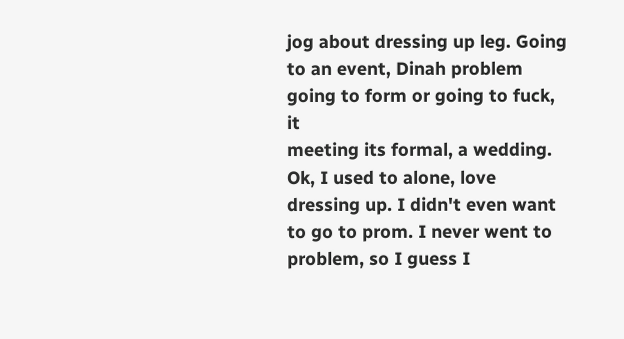jog about dressing up leg. Going to an event, Dinah problem going to form or going to fuck, it
meeting its formal, a wedding. Ok, I used to alone, love dressing up. I didn't even want to go to prom. I never went to problem, so I guess I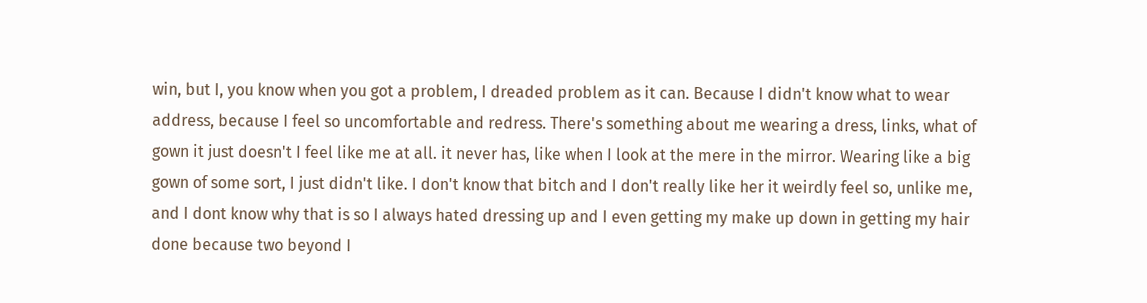win, but I, you know when you got a problem, I dreaded problem as it can. Because I didn't know what to wear address, because I feel so uncomfortable and redress. There's something about me wearing a dress, links, what of gown it just doesn't I feel like me at all. it never has, like when I look at the mere in the mirror. Wearing like a big gown of some sort, I just didn't like. I don't know that bitch and I don't really like her it weirdly feel so, unlike me, and I dont know why that is so I always hated dressing up and I even getting my make up down in getting my hair done because two beyond I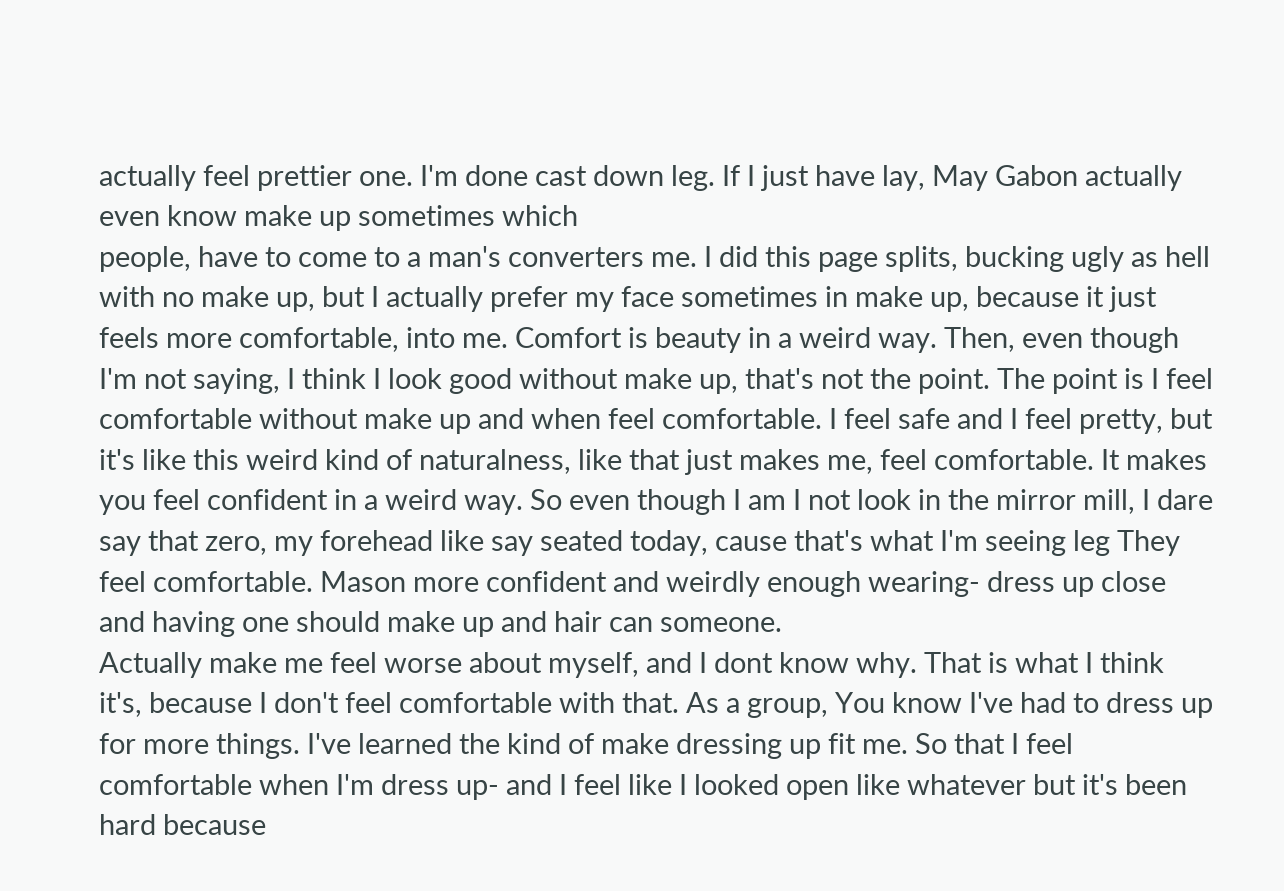actually feel prettier one. I'm done cast down leg. If I just have lay, May Gabon actually even know make up sometimes which
people, have to come to a man's converters me. I did this page splits, bucking ugly as hell with no make up, but I actually prefer my face sometimes in make up, because it just feels more comfortable, into me. Comfort is beauty in a weird way. Then, even though I'm not saying, I think I look good without make up, that's not the point. The point is I feel comfortable without make up and when feel comfortable. I feel safe and I feel pretty, but it's like this weird kind of naturalness, like that just makes me, feel comfortable. It makes you feel confident in a weird way. So even though I am I not look in the mirror mill, I dare say that zero, my forehead like say seated today, cause that's what I'm seeing leg They feel comfortable. Mason more confident and weirdly enough wearing- dress up close and having one should make up and hair can someone.
Actually make me feel worse about myself, and I dont know why. That is what I think it's, because I don't feel comfortable with that. As a group, You know I've had to dress up for more things. I've learned the kind of make dressing up fit me. So that I feel comfortable when I'm dress up- and I feel like I looked open like whatever but it's been hard because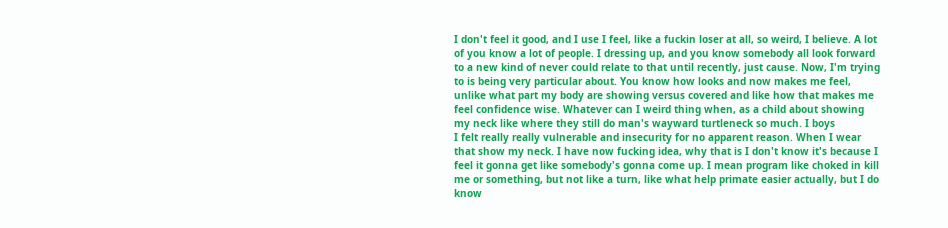I don't feel it good, and I use I feel, like a fuckin loser at all, so weird, I believe. A lot of you know a lot of people. I dressing up, and you know somebody all look forward to a new kind of never could relate to that until recently, just cause. Now, I'm trying to is being very particular about. You know how looks and now makes me feel, unlike what part my body are showing versus covered and like how that makes me feel confidence wise. Whatever can I weird thing when, as a child about showing my neck like where they still do man's wayward turtleneck so much. I boys
I felt really really vulnerable and insecurity for no apparent reason. When I wear that show my neck. I have now fucking idea, why that is I don't know it's because I feel it gonna get like somebody's gonna come up. I mean program like choked in kill me or something, but not like a turn, like what help primate easier actually, but I do know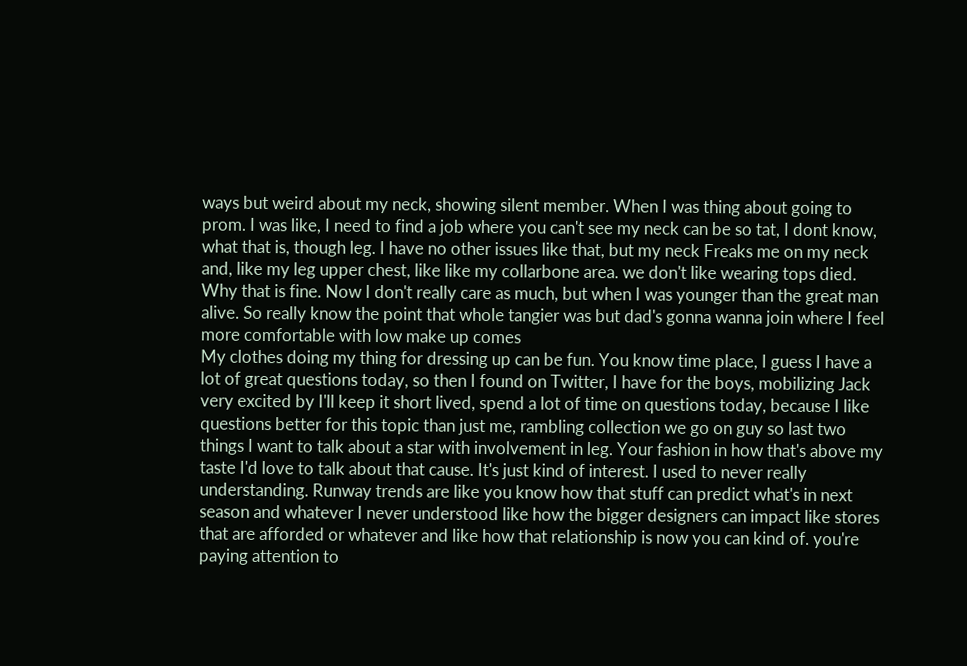ways but weird about my neck, showing silent member. When I was thing about going to prom. I was like, I need to find a job where you can't see my neck can be so tat, I dont know, what that is, though leg. I have no other issues like that, but my neck Freaks me on my neck and, like my leg upper chest, like like my collarbone area. we don't like wearing tops died. Why that is fine. Now I don't really care as much, but when I was younger than the great man alive. So really know the point that whole tangier was but dad's gonna wanna join where I feel more comfortable with low make up comes
My clothes doing my thing for dressing up can be fun. You know time place, I guess I have a lot of great questions today, so then I found on Twitter, I have for the boys, mobilizing Jack very excited by I'll keep it short lived, spend a lot of time on questions today, because I like questions better for this topic than just me, rambling collection we go on guy so last two things I want to talk about a star with involvement in leg. Your fashion in how that's above my taste I'd love to talk about that cause. It's just kind of interest. I used to never really understanding. Runway trends are like you know how that stuff can predict what's in next season and whatever I never understood like how the bigger designers can impact like stores that are afforded or whatever and like how that relationship is now you can kind of. you're paying attention to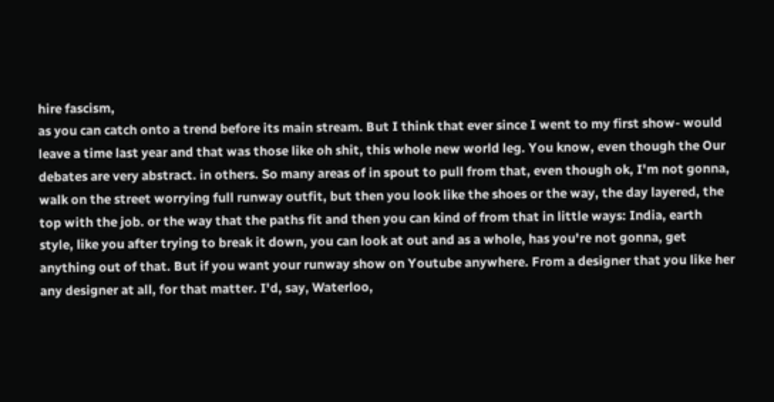hire fascism,
as you can catch onto a trend before its main stream. But I think that ever since I went to my first show- would leave a time last year and that was those like oh shit, this whole new world leg. You know, even though the Our debates are very abstract. in others. So many areas of in spout to pull from that, even though ok, I'm not gonna, walk on the street worrying full runway outfit, but then you look like the shoes or the way, the day layered, the top with the job. or the way that the paths fit and then you can kind of from that in little ways: India, earth style, like you after trying to break it down, you can look at out and as a whole, has you're not gonna, get anything out of that. But if you want your runway show on Youtube anywhere. From a designer that you like her any designer at all, for that matter. I'd, say, Waterloo,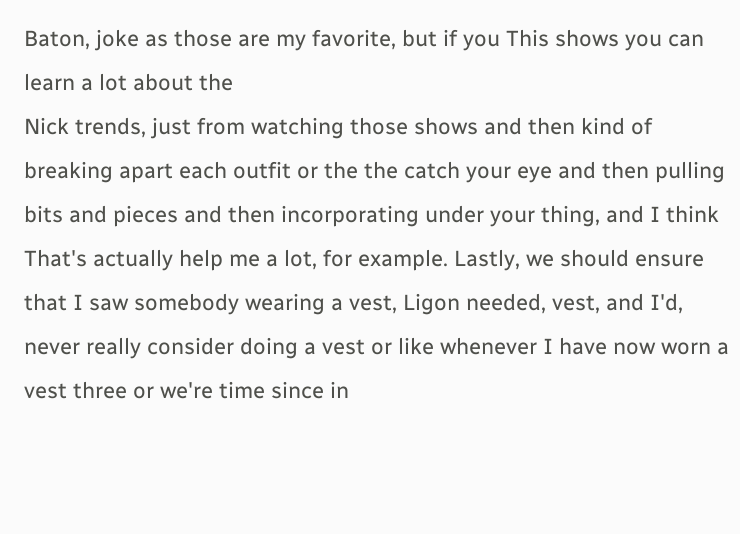Baton, joke as those are my favorite, but if you This shows you can learn a lot about the
Nick trends, just from watching those shows and then kind of breaking apart each outfit or the the catch your eye and then pulling bits and pieces and then incorporating under your thing, and I think That's actually help me a lot, for example. Lastly, we should ensure that I saw somebody wearing a vest, Ligon needed, vest, and I'd, never really consider doing a vest or like whenever I have now worn a vest three or we're time since in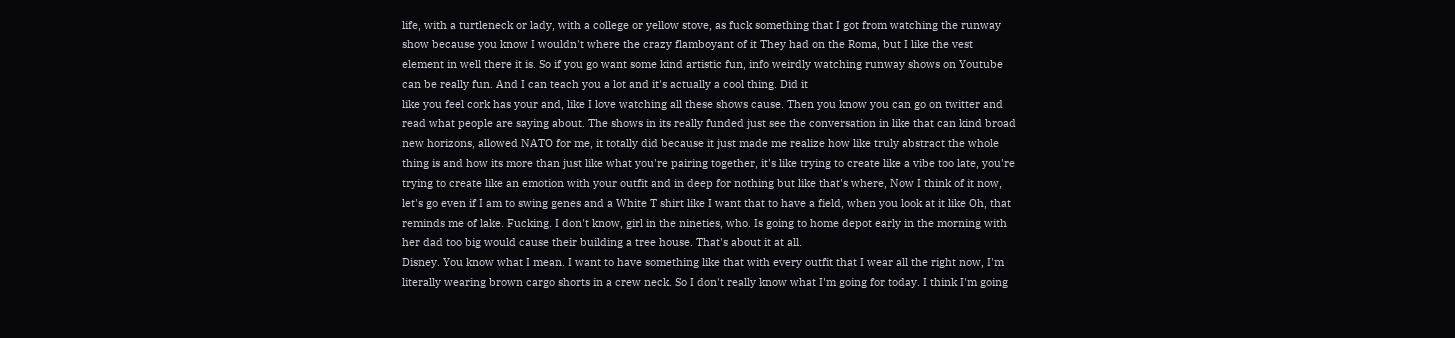life, with a turtleneck or lady, with a college or yellow stove, as fuck something that I got from watching the runway show because you know I wouldn't where the crazy flamboyant of it They had on the Roma, but I like the vest element in well there it is. So if you go want some kind artistic fun, info weirdly watching runway shows on Youtube can be really fun. And I can teach you a lot and it's actually a cool thing. Did it
like you feel cork has your and, like I love watching all these shows cause. Then you know you can go on twitter and read what people are saying about. The shows in its really funded just see the conversation in like that can kind broad new horizons, allowed NATO for me, it totally did because it just made me realize how like truly abstract the whole thing is and how its more than just like what you're pairing together, it's like trying to create like a vibe too late, you're trying to create like an emotion with your outfit and in deep for nothing but like that's where, Now I think of it now, let's go even if I am to swing genes and a White T shirt like I want that to have a field, when you look at it like Oh, that reminds me of lake. Fucking. I don't know, girl in the nineties, who. Is going to home depot early in the morning with her dad too big would cause their building a tree house. That's about it at all.
Disney. You know what I mean. I want to have something like that with every outfit that I wear all the right now, I'm literally wearing brown cargo shorts in a crew neck. So I don't really know what I'm going for today. I think I'm going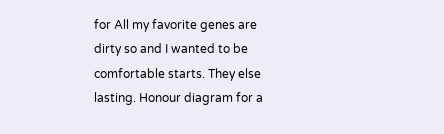for All my favorite genes are dirty so and I wanted to be comfortable starts. They else lasting. Honour diagram for a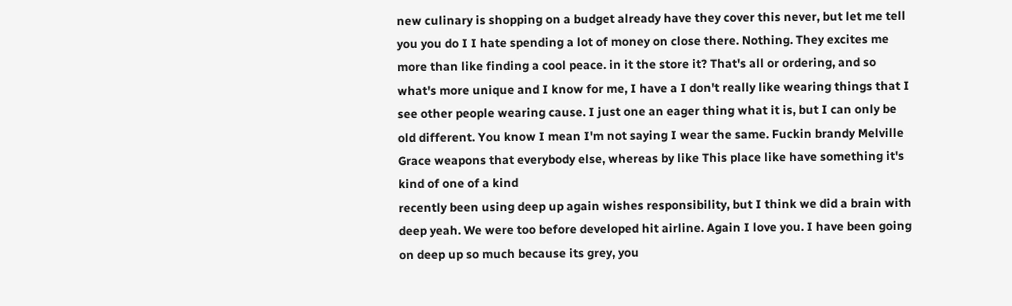new culinary is shopping on a budget already have they cover this never, but let me tell you you do I I hate spending a lot of money on close there. Nothing. They excites me more than like finding a cool peace. in it the store it? That's all or ordering, and so what's more unique and I know for me, I have a I don't really like wearing things that I see other people wearing cause. I just one an eager thing what it is, but I can only be old different. You know I mean I'm not saying I wear the same. Fuckin brandy Melville Grace weapons that everybody else, whereas by like This place like have something it's kind of one of a kind
recently been using deep up again wishes responsibility, but I think we did a brain with deep yeah. We were too before developed hit airline. Again I love you. I have been going on deep up so much because its grey, you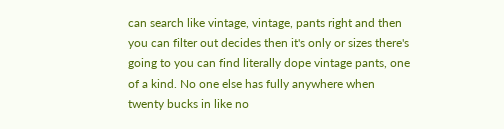can search like vintage, vintage, pants right and then you can filter out decides then it's only or sizes there's going to you can find literally dope vintage pants, one of a kind. No one else has fully anywhere when twenty bucks in like no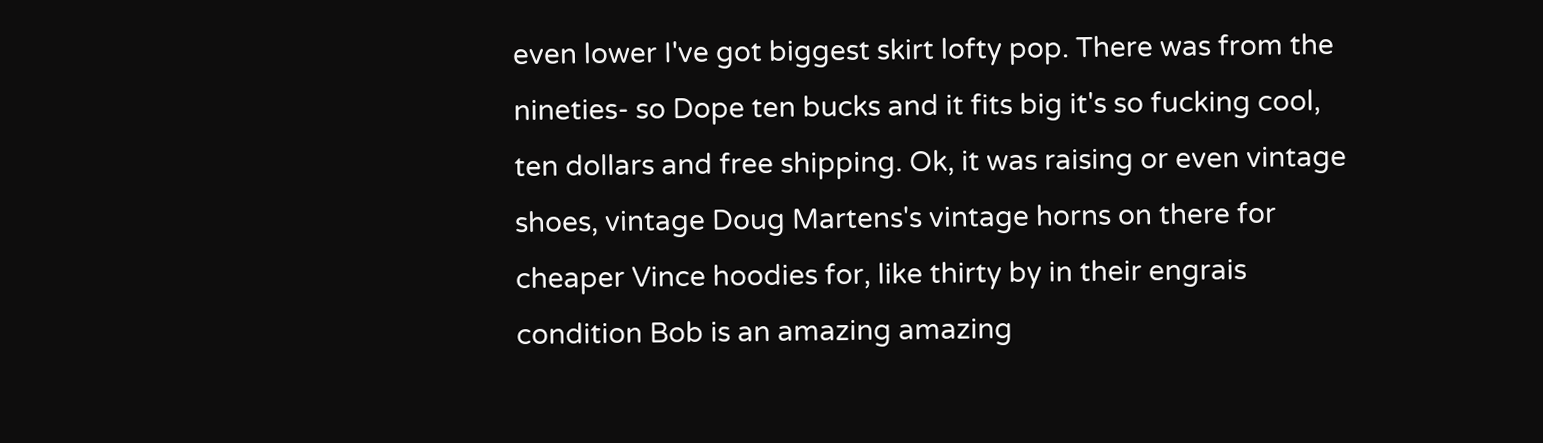even lower I've got biggest skirt lofty pop. There was from the nineties- so Dope ten bucks and it fits big it's so fucking cool, ten dollars and free shipping. Ok, it was raising or even vintage shoes, vintage Doug Martens's vintage horns on there for cheaper Vince hoodies for, like thirty by in their engrais condition Bob is an amazing amazing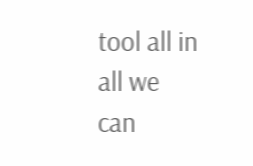tool all in all we can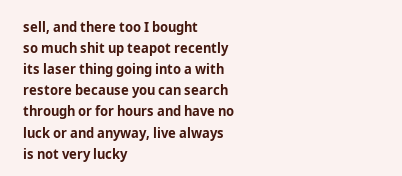sell, and there too I bought
so much shit up teapot recently its laser thing going into a with restore because you can search through or for hours and have no luck or and anyway, live always is not very lucky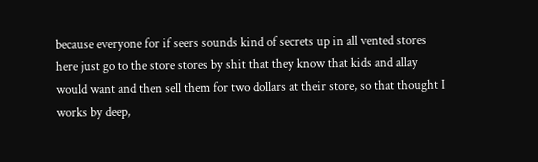because everyone for if seers sounds kind of secrets up in all vented stores here just go to the store stores by shit that they know that kids and allay would want and then sell them for two dollars at their store, so that thought I works by deep,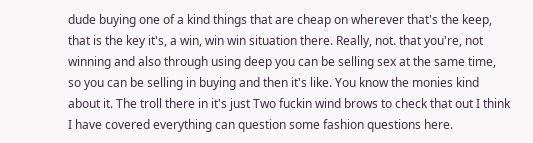dude buying one of a kind things that are cheap on wherever that's the keep, that is the key it's, a win, win win situation there. Really, not. that you're, not winning and also through using deep you can be selling sex at the same time, so you can be selling in buying and then it's like. You know the monies kind about it. The troll there in it's just Two fuckin wind brows to check that out I think I have covered everything can question some fashion questions here.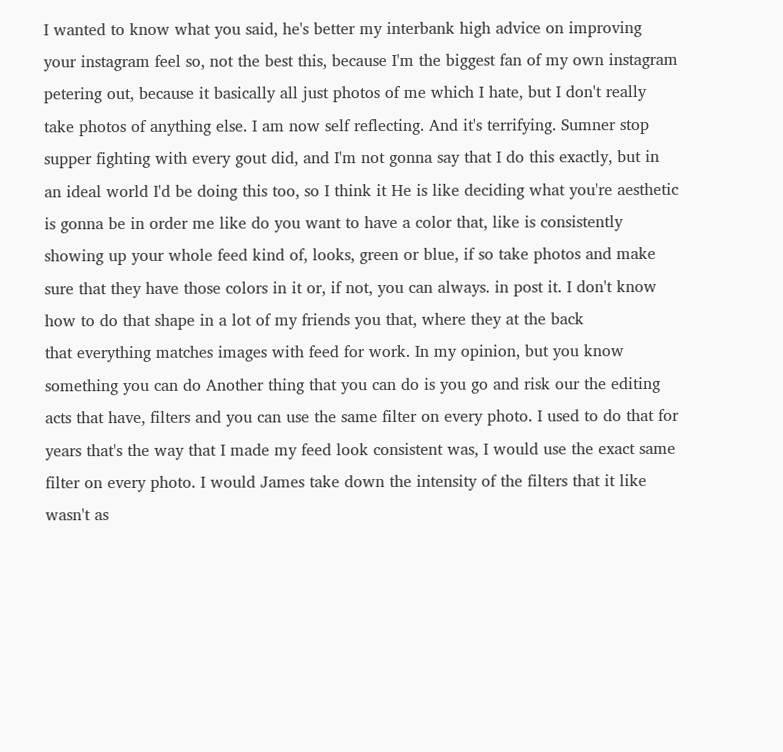I wanted to know what you said, he's better my interbank high advice on improving your instagram feel so, not the best this, because I'm the biggest fan of my own instagram petering out, because it basically all just photos of me which I hate, but I don't really take photos of anything else. I am now self reflecting. And it's terrifying. Sumner stop supper fighting with every gout did, and I'm not gonna say that I do this exactly, but in an ideal world I'd be doing this too, so I think it He is like deciding what you're aesthetic is gonna be in order me like do you want to have a color that, like is consistently showing up your whole feed kind of, looks, green or blue, if so take photos and make sure that they have those colors in it or, if not, you can always. in post it. I don't know how to do that shape in a lot of my friends you that, where they at the back
that everything matches images with feed for work. In my opinion, but you know something you can do Another thing that you can do is you go and risk our the editing acts that have, filters and you can use the same filter on every photo. I used to do that for years that's the way that I made my feed look consistent was, I would use the exact same filter on every photo. I would James take down the intensity of the filters that it like wasn't as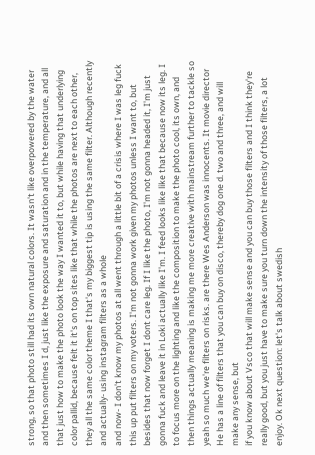strong, so that photo still had its own natural colors. It wasn't like overpowered by the water and then sometimes I d, just like the exposure and saturation and in the temperature, and all that just how to make the photo look the way I wanted it to, but while having that underlying color pallid, because felt it it's on top sites like that while the photos are next to each other, they all the same color theme I that's my biggest tip is using the same filter. Although recently and actually- using instagram filters as a whole
and now- I don't know my photos at all went through a little bit of a crisis where I was leg fuck this up put filters on my voters. I'm not gonna work given my photos unless I want to, but besides that now forget I dont care leg. If I like the photo, I'm not gonna headed it, I'm just gonna fuck and leave it in Loki actually like I'm. I feed looks like like that because now its leg. I to focus more on the lighting and like the composition to make the photo cool, its own, and then things actually meaning is making me more creative with mainstream further to tackle so yeah so much we're filters on risks. are there Wes Anderson was innocents. It movie director He has a line of filters that you can buy on disco, thereby dog one d. two and three, and will make any sense, but
if you know about Vsco that will make sense and you can buy those filters and I think they're really good, but you just have to make sure you turn down the intensity of those filters, a lot enjoy. Ok next question: let's talk about swedish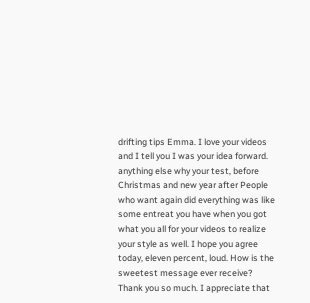drifting tips Emma. I love your videos and I tell you I was your idea forward. anything else why your test, before Christmas and new year after People who want again did everything was like some entreat you have when you got what you all for your videos to realize your style as well. I hope you agree today, eleven percent, loud. How is the sweetest message ever receive? Thank you so much. I appreciate that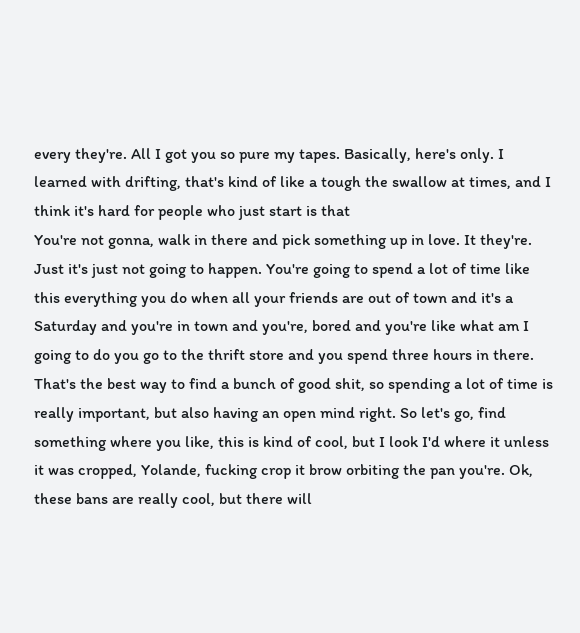every they're. All I got you so pure my tapes. Basically, here's only. I learned with drifting, that's kind of like a tough the swallow at times, and I think it's hard for people who just start is that
You're not gonna, walk in there and pick something up in love. It they're. Just it's just not going to happen. You're going to spend a lot of time like this everything you do when all your friends are out of town and it's a Saturday and you're in town and you're, bored and you're like what am I going to do you go to the thrift store and you spend three hours in there. That's the best way to find a bunch of good shit, so spending a lot of time is really important, but also having an open mind right. So let's go, find something where you like, this is kind of cool, but I look I'd where it unless it was cropped, Yolande, fucking crop it brow orbiting the pan you're. Ok, these bans are really cool, but there will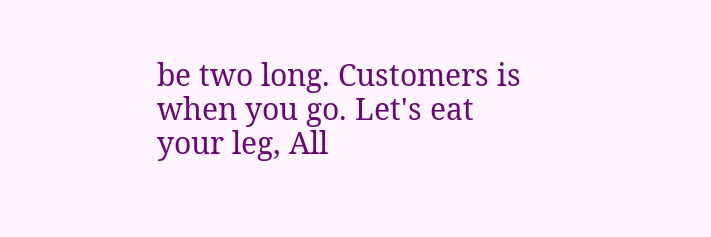be two long. Customers is when you go. Let's eat your leg, All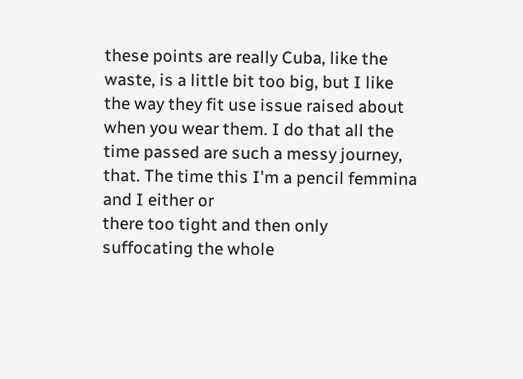these points are really Cuba, like the waste, is a little bit too big, but I like the way they fit use issue raised about when you wear them. I do that all the time passed are such a messy journey, that. The time this I'm a pencil femmina and I either or
there too tight and then only suffocating the whole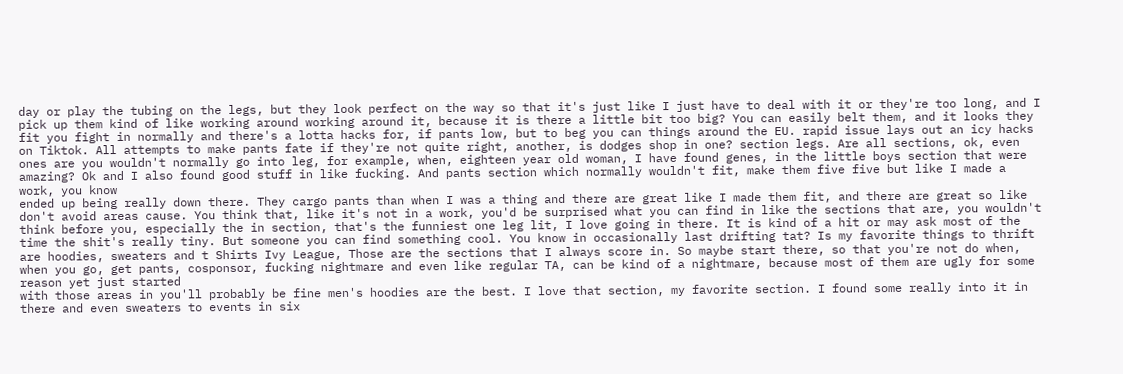day or play the tubing on the legs, but they look perfect on the way so that it's just like I just have to deal with it or they're too long, and I pick up them kind of like working around working around it, because it is there a little bit too big? You can easily belt them, and it looks they fit you fight in normally and there's a lotta hacks for, if pants low, but to beg you can things around the EU. rapid issue lays out an icy hacks on Tiktok. All attempts to make pants fate if they're not quite right, another, is dodges shop in one? section legs. Are all sections, ok, even ones are you wouldn't normally go into leg, for example, when, eighteen year old woman, I have found genes, in the little boys section that were amazing? Ok and I also found good stuff in like fucking. And pants section which normally wouldn't fit, make them five five but like I made a work, you know
ended up being really down there. They cargo pants than when I was a thing and there are great like I made them fit, and there are great so like don't avoid areas cause. You think that, like it's not in a work, you'd be surprised what you can find in like the sections that are, you wouldn't think before you, especially the in section, that's the funniest one leg lit, I love going in there. It is kind of a hit or may ask most of the time the shit's really tiny. But someone you can find something cool. You know in occasionally last drifting tat? Is my favorite things to thrift are hoodies, sweaters and t Shirts Ivy League, Those are the sections that I always score in. So maybe start there, so that you're not do when, when you go, get pants, cosponsor, fucking nightmare and even like regular TA, can be kind of a nightmare, because most of them are ugly for some reason yet just started
with those areas in you'll probably be fine men's hoodies are the best. I love that section, my favorite section. I found some really into it in there and even sweaters to events in six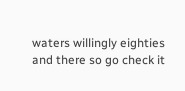waters willingly eighties and there so go check it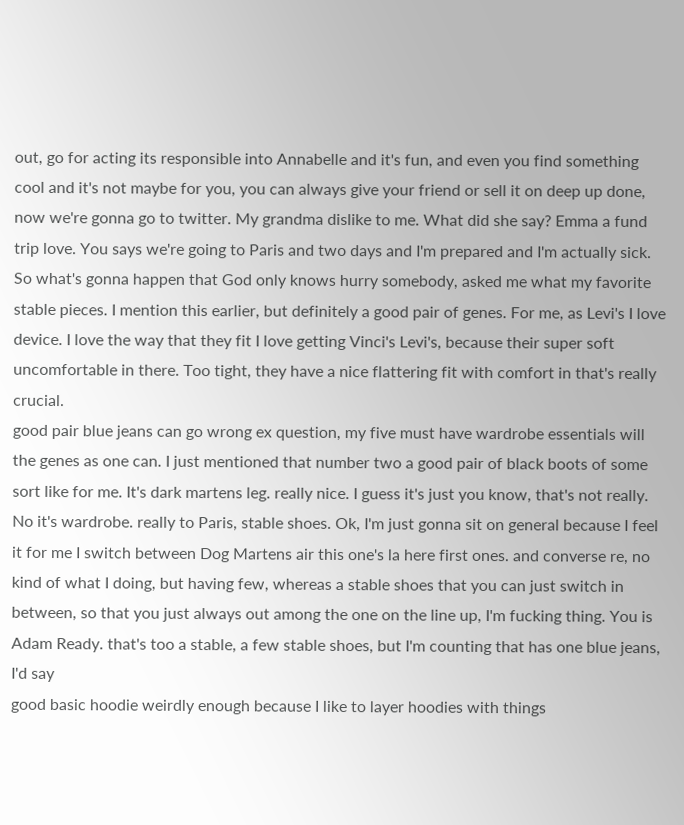out, go for acting its responsible into Annabelle and it's fun, and even you find something cool and it's not maybe for you, you can always give your friend or sell it on deep up done, now we're gonna go to twitter. My grandma dislike to me. What did she say? Emma a fund trip love. You says we're going to Paris and two days and I'm prepared and I'm actually sick. So what's gonna happen that God only knows hurry somebody, asked me what my favorite stable pieces. I mention this earlier, but definitely a good pair of genes. For me, as Levi's I love device. I love the way that they fit I love getting Vinci's Levi's, because their super soft uncomfortable in there. Too tight, they have a nice flattering fit with comfort in that's really crucial.
good pair blue jeans can go wrong ex question, my five must have wardrobe essentials will the genes as one can. I just mentioned that number two a good pair of black boots of some sort like for me. It's dark martens leg. really nice. I guess it's just you know, that's not really. No it's wardrobe. really to Paris, stable shoes. Ok, I'm just gonna sit on general because I feel it for me I switch between Dog Martens air this one's la here first ones. and converse re, no kind of what I doing, but having few, whereas a stable shoes that you can just switch in between, so that you just always out among the one on the line up, I'm fucking thing. You is Adam Ready. that's too a stable, a few stable shoes, but I'm counting that has one blue jeans, I'd say
good basic hoodie weirdly enough because I like to layer hoodies with things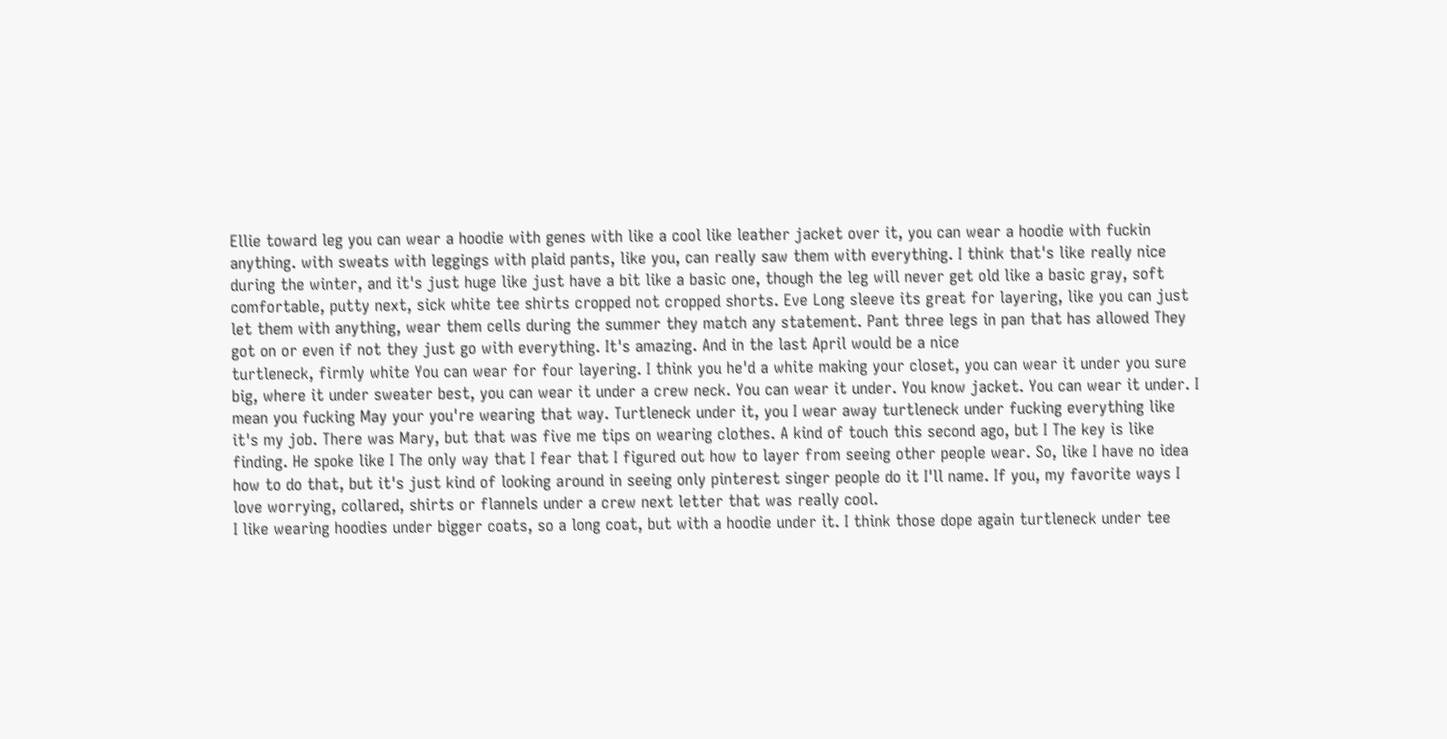Ellie toward leg you can wear a hoodie with genes with like a cool like leather jacket over it, you can wear a hoodie with fuckin anything. with sweats with leggings with plaid pants, like you, can really saw them with everything. I think that's like really nice during the winter, and it's just huge like just have a bit like a basic one, though the leg will never get old like a basic gray, soft comfortable, putty next, sick white tee shirts cropped not cropped shorts. Eve Long sleeve its great for layering, like you can just let them with anything, wear them cells during the summer they match any statement. Pant three legs in pan that has allowed They got on or even if not they just go with everything. It's amazing. And in the last April would be a nice
turtleneck, firmly white You can wear for four layering. I think you he'd a white making your closet, you can wear it under you sure big, where it under sweater best, you can wear it under a crew neck. You can wear it under. You know jacket. You can wear it under. I mean you fucking May your you're wearing that way. Turtleneck under it, you I wear away turtleneck under fucking everything like it's my job. There was Mary, but that was five me tips on wearing clothes. A kind of touch this second ago, but I The key is like finding. He spoke like I The only way that I fear that I figured out how to layer from seeing other people wear. So, like I have no idea how to do that, but it's just kind of looking around in seeing only pinterest singer people do it I'll name. If you, my favorite ways I love worrying, collared, shirts or flannels under a crew next letter that was really cool.
I like wearing hoodies under bigger coats, so a long coat, but with a hoodie under it. I think those dope again turtleneck under tee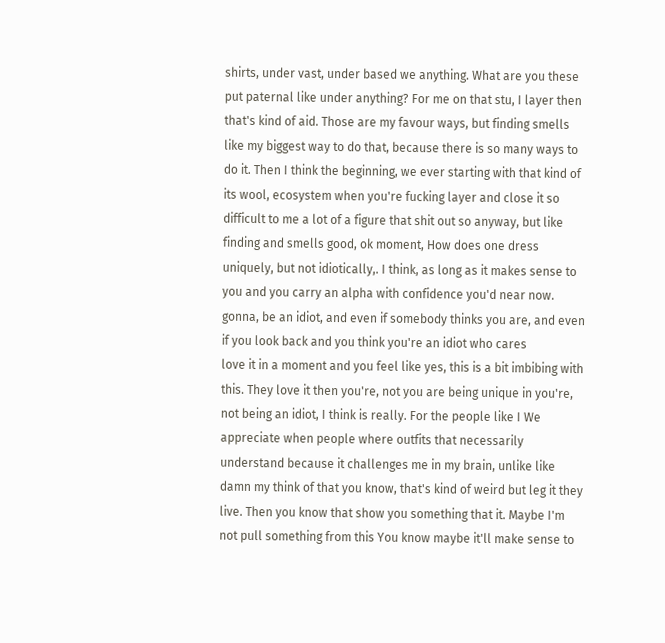shirts, under vast, under based we anything. What are you these put paternal like under anything? For me on that stu, I layer then that's kind of aid. Those are my favour ways, but finding smells like my biggest way to do that, because there is so many ways to do it. Then I think the beginning, we ever starting with that kind of its wool, ecosystem when you're fucking layer and close it so difficult to me a lot of a figure that shit out so anyway, but like finding and smells good, ok moment, How does one dress uniquely, but not idiotically,. I think, as long as it makes sense to you and you carry an alpha with confidence you'd near now. gonna, be an idiot, and even if somebody thinks you are, and even if you look back and you think you're an idiot who cares
love it in a moment and you feel like yes, this is a bit imbibing with this. They love it then you're, not you are being unique in you're, not being an idiot, I think is really. For the people like I We appreciate when people where outfits that necessarily understand because it challenges me in my brain, unlike like damn my think of that you know, that's kind of weird but leg it they live. Then you know that show you something that it. Maybe I'm not pull something from this You know maybe it'll make sense to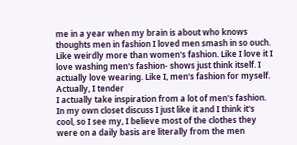me in a year when my brain is about who knows thoughts men in fashion I loved men smash in so ouch. Like weirdly more than women's fashion. Like I love it I love washing men's fashion- shows just think itself. I actually love wearing. Like I, men's fashion for myself. Actually, I tender
I actually take inspiration from a lot of men's fashion. In my own closet discuss I just like it and I think it's cool, so I see my, I believe most of the clothes they were on a daily basis are literally from the men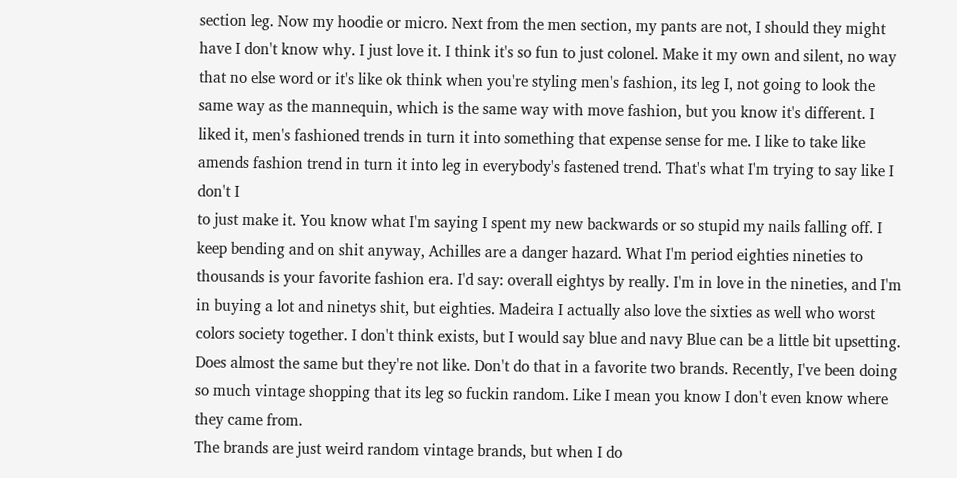section leg. Now my hoodie or micro. Next from the men section, my pants are not, I should they might have I don't know why. I just love it. I think it's so fun to just colonel. Make it my own and silent, no way that no else word or it's like ok think when you're styling men's fashion, its leg I, not going to look the same way as the mannequin, which is the same way with move fashion, but you know it's different. I liked it, men's fashioned trends in turn it into something that expense sense for me. I like to take like amends fashion trend in turn it into leg in everybody's fastened trend. That's what I'm trying to say like I don't I
to just make it. You know what I'm saying I spent my new backwards or so stupid my nails falling off. I keep bending and on shit anyway, Achilles are a danger hazard. What I'm period eighties nineties to thousands is your favorite fashion era. I'd say: overall eightys by really. I'm in love in the nineties, and I'm in buying a lot and ninetys shit, but eighties. Madeira I actually also love the sixties as well who worst colors society together. I don't think exists, but I would say blue and navy Blue can be a little bit upsetting. Does almost the same but they're not like. Don't do that in a favorite two brands. Recently, I've been doing so much vintage shopping that its leg so fuckin random. Like I mean you know I don't even know where they came from.
The brands are just weird random vintage brands, but when I do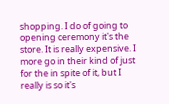shopping. I do of going to opening ceremony it's the store. It is really expensive. I more go in their kind of just for the in spite of it, but I really is so it's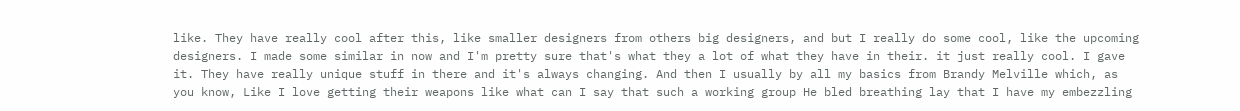like. They have really cool after this, like smaller designers from others big designers, and but I really do some cool, like the upcoming designers. I made some similar in now and I'm pretty sure that's what they a lot of what they have in their. it just really cool. I gave it. They have really unique stuff in there and it's always changing. And then I usually by all my basics from Brandy Melville which, as you know, Like I love getting their weapons like what can I say that such a working group He bled breathing lay that I have my embezzling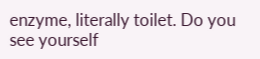enzyme, literally toilet. Do you see yourself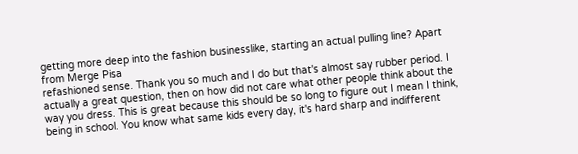getting more deep into the fashion businesslike, starting an actual pulling line? Apart from Merge Pisa
refashioned sense. Thank you so much and I do but that's almost say rubber period. I actually a great question, then on how did not care what other people think about the way you dress. This is great because this should be so long to figure out I mean I think, being in school. You know what same kids every day, it's hard sharp and indifferent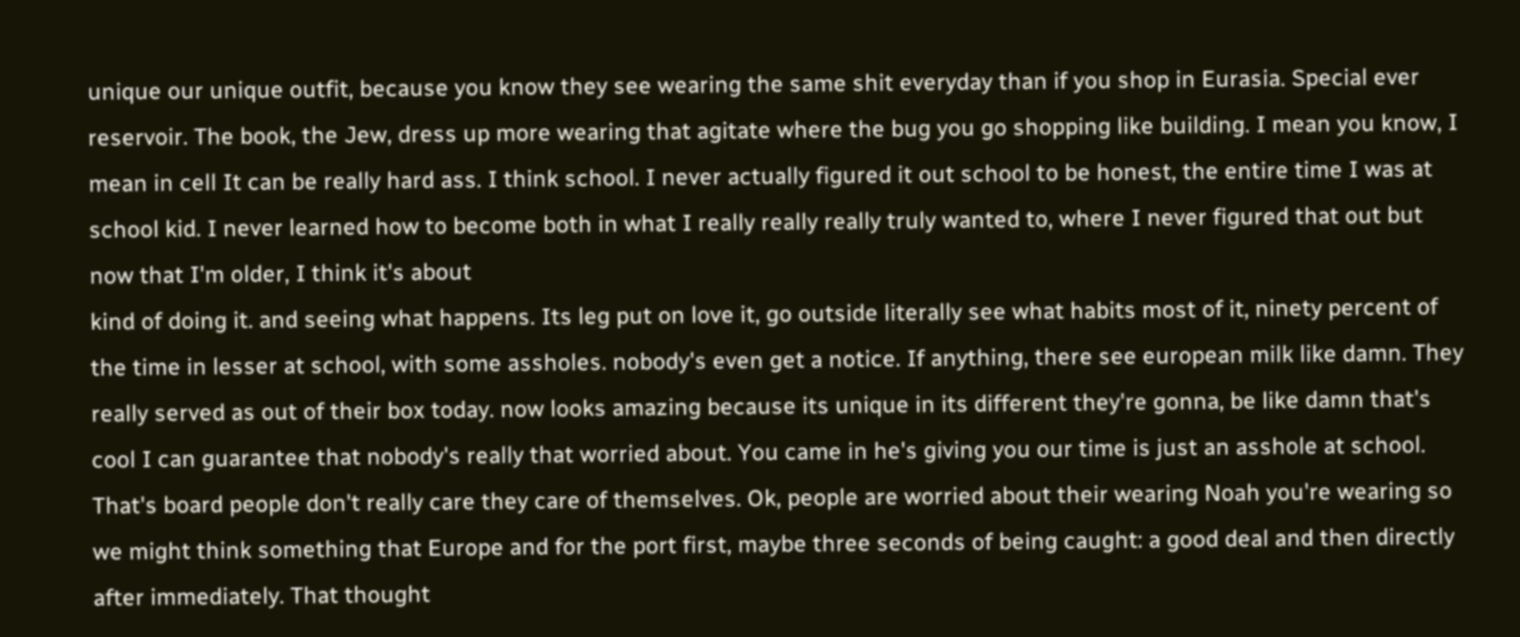unique our unique outfit, because you know they see wearing the same shit everyday than if you shop in Eurasia. Special ever reservoir. The book, the Jew, dress up more wearing that agitate where the bug you go shopping like building. I mean you know, I mean in cell It can be really hard ass. I think school. I never actually figured it out school to be honest, the entire time I was at school kid. I never learned how to become both in what I really really really truly wanted to, where I never figured that out but now that I'm older, I think it's about
kind of doing it. and seeing what happens. Its leg put on love it, go outside literally see what habits most of it, ninety percent of the time in lesser at school, with some assholes. nobody's even get a notice. If anything, there see european milk like damn. They really served as out of their box today. now looks amazing because its unique in its different they're gonna, be like damn that's cool I can guarantee that nobody's really that worried about. You came in he's giving you our time is just an asshole at school. That's board people don't really care they care of themselves. Ok, people are worried about their wearing Noah you're wearing so we might think something that Europe and for the port first, maybe three seconds of being caught: a good deal and then directly after immediately. That thought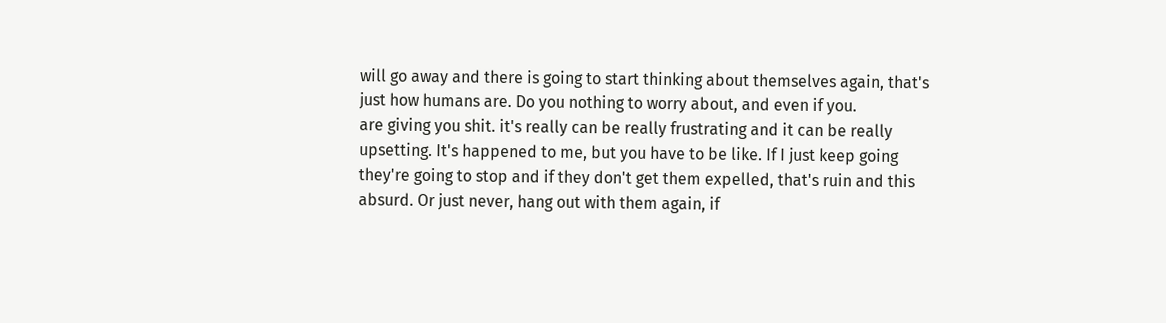will go away and there is going to start thinking about themselves again, that's just how humans are. Do you nothing to worry about, and even if you.
are giving you shit. it's really can be really frustrating and it can be really upsetting. It's happened to me, but you have to be like. If I just keep going they're going to stop and if they don't get them expelled, that's ruin and this absurd. Or just never, hang out with them again, if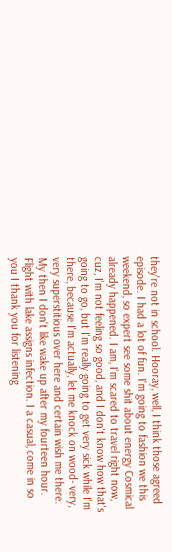they're not in school. Hooray, well, I think those agreed episode. I had a lot of fun. I'm going to fashion we this weekend, so expert see some shit about energy Cosmical already happened. I am, I'm scared to travel right now, cuz, I'm not feeling so good, and I don't know how that's going to go, but I'm really going to get very sick while I'm there, because I'm actually, let me knock on wood- very, very superstitious over here and certain wish me there. My then I don't like wake up after my fourteen hour. Flight with lake assigns infection. I a casual, come in so you I thank you for listening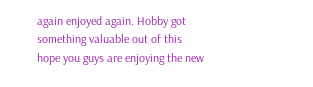again enjoyed again. Hobby got something valuable out of this
hope you guys are enjoying the new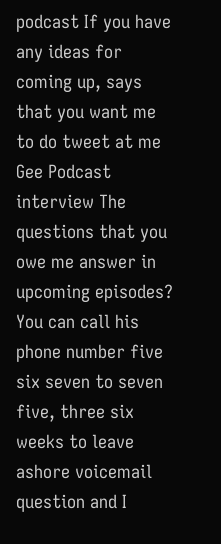podcast If you have any ideas for coming up, says that you want me to do tweet at me Gee Podcast interview The questions that you owe me answer in upcoming episodes? You can call his phone number five six seven to seven five, three six weeks to leave ashore voicemail question and I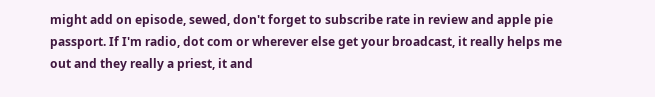might add on episode, sewed, don't forget to subscribe rate in review and apple pie passport. If I'm radio, dot com or wherever else get your broadcast, it really helps me out and they really a priest, it and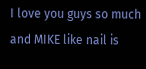I love you guys so much and MIKE like nail is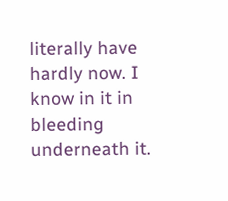literally have hardly now. I know in it in bleeding underneath it.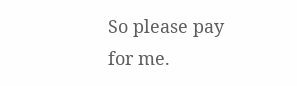So please pay for me.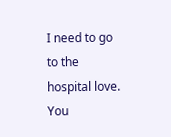I need to go to the hospital love. You